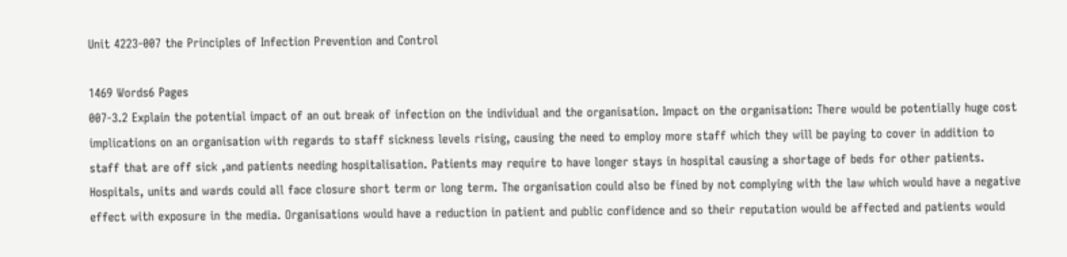Unit 4223-007 the Principles of Infection Prevention and Control

1469 Words6 Pages
007-3.2 Explain the potential impact of an out break of infection on the individual and the organisation. Impact on the organisation: There would be potentially huge cost implications on an organisation with regards to staff sickness levels rising, causing the need to employ more staff which they will be paying to cover in addition to staff that are off sick ,and patients needing hospitalisation. Patients may require to have longer stays in hospital causing a shortage of beds for other patients. Hospitals, units and wards could all face closure short term or long term. The organisation could also be fined by not complying with the law which would have a negative effect with exposure in the media. Organisations would have a reduction in patient and public confidence and so their reputation would be affected and patients would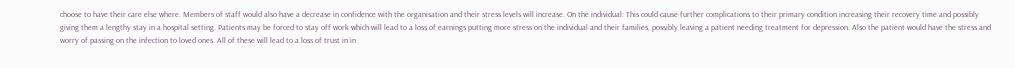choose to have their care else where. Members of staff would also have a decrease in confidence with the organisation and their stress levels will increase. On the individual: This could cause further complications to their primary condition increasing their recovery time and possibly giving them a lengthy stay in a hospital setting. Patients may be forced to stay off work which will lead to a loss of earnings putting more stress on the individual and their families, possibly leaving a patient needing treatment for depression. Also the patient would have the stress and worry of passing on the infection to loved ones. All of these will lead to a loss of trust in in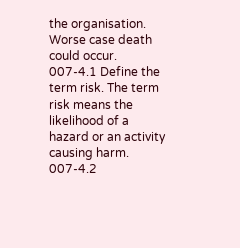the organisation. Worse case death could occur. 007-4.1 Define the term risk. The term risk means the likelihood of a hazard or an activity causing harm. 007-4.2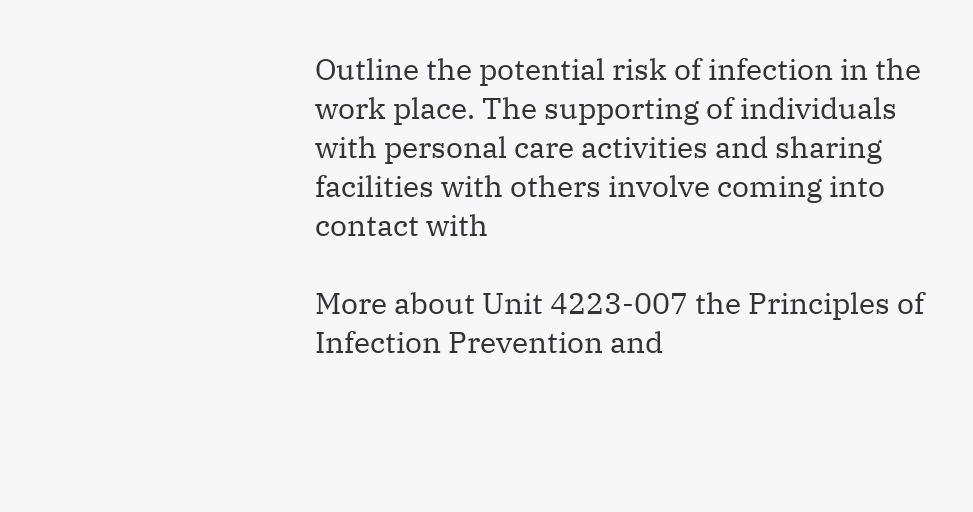Outline the potential risk of infection in the work place. The supporting of individuals with personal care activities and sharing facilities with others involve coming into contact with

More about Unit 4223-007 the Principles of Infection Prevention and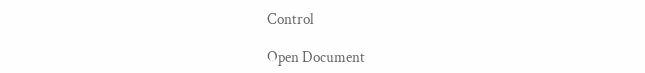Control

Open Document